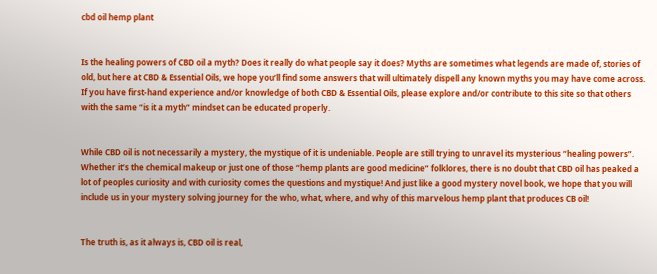cbd oil hemp plant


Is the healing powers of CBD oil a myth? Does it really do what people say it does? Myths are sometimes what legends are made of, stories of old, but here at CBD & Essential Oils, we hope you’ll find some answers that will ultimately dispell any known myths you may have come across.  If you have first-hand experience and/or knowledge of both CBD & Essential Oils, please explore and/or contribute to this site so that others with the same “is it a myth” mindset can be educated properly.


While CBD oil is not necessarily a mystery, the mystique of it is undeniable. People are still trying to unravel its mysterious “healing powers”. Whether it’s the chemical makeup or just one of those “hemp plants are good medicine” folklores, there is no doubt that CBD oil has peaked a lot of peoples curiosity and with curiosity comes the questions and mystique! And just like a good mystery novel book, we hope that you will include us in your mystery solving journey for the who, what, where, and why of this marvelous hemp plant that produces CB oil!


The truth is, as it always is, CBD oil is real,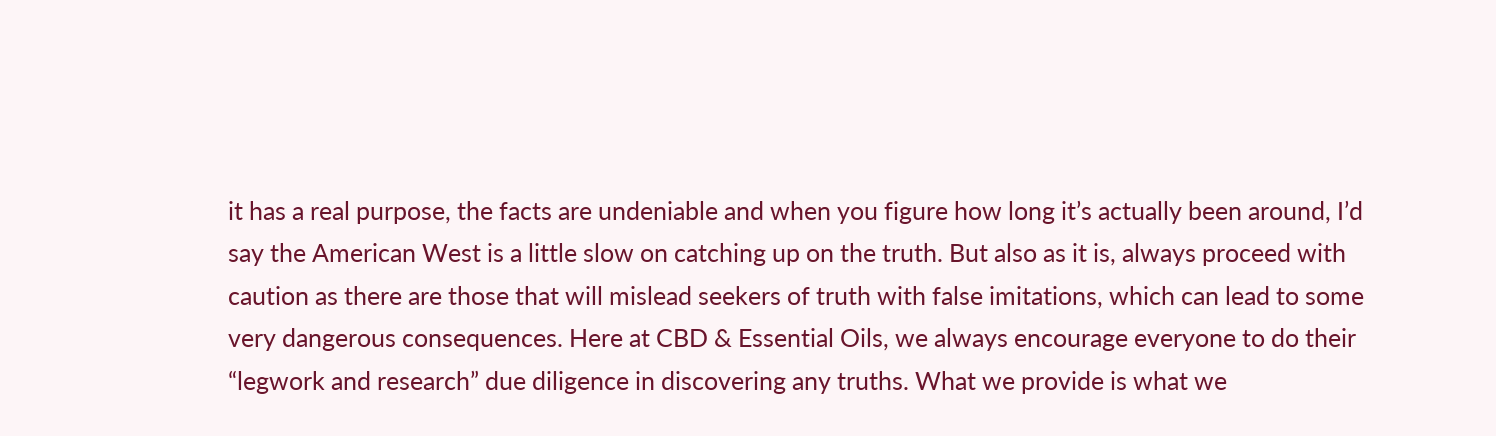it has a real purpose, the facts are undeniable and when you figure how long it’s actually been around, I’d say the American West is a little slow on catching up on the truth. But also as it is, always proceed with caution as there are those that will mislead seekers of truth with false imitations, which can lead to some very dangerous consequences. Here at CBD & Essential Oils, we always encourage everyone to do their “legwork and research” due diligence in discovering any truths. What we provide is what we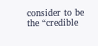consider to be the “credible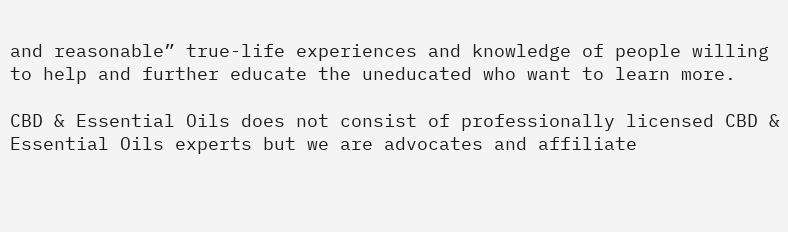and reasonable” true-life experiences and knowledge of people willing to help and further educate the uneducated who want to learn more.

CBD & Essential Oils does not consist of professionally licensed CBD & Essential Oils experts but we are advocates and affiliate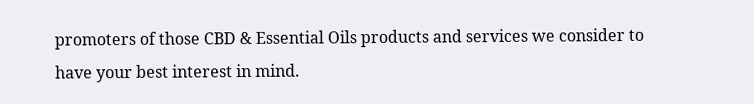promoters of those CBD & Essential Oils products and services we consider to have your best interest in mind.